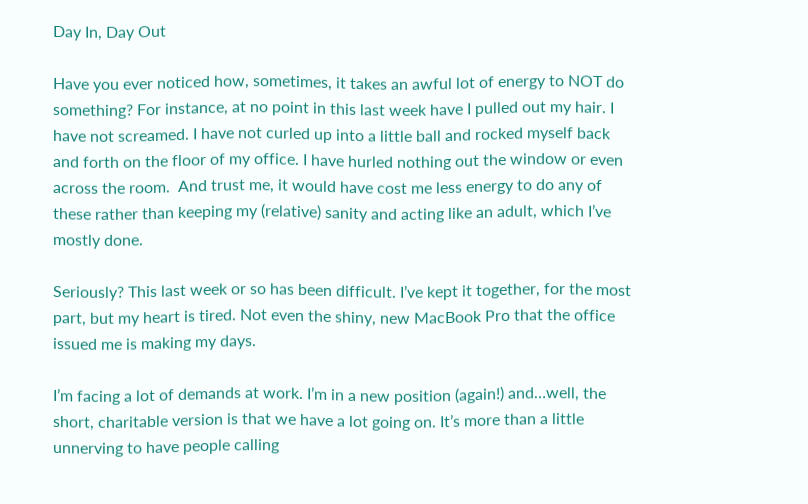Day In, Day Out

Have you ever noticed how, sometimes, it takes an awful lot of energy to NOT do something? For instance, at no point in this last week have I pulled out my hair. I have not screamed. I have not curled up into a little ball and rocked myself back and forth on the floor of my office. I have hurled nothing out the window or even across the room.  And trust me, it would have cost me less energy to do any of these rather than keeping my (relative) sanity and acting like an adult, which I’ve mostly done.

Seriously? This last week or so has been difficult. I’ve kept it together, for the most part, but my heart is tired. Not even the shiny, new MacBook Pro that the office issued me is making my days.

I’m facing a lot of demands at work. I’m in a new position (again!) and…well, the short, charitable version is that we have a lot going on. It’s more than a little unnerving to have people calling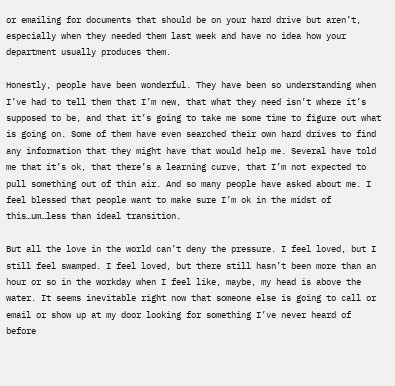or emailing for documents that should be on your hard drive but aren’t, especially when they needed them last week and have no idea how your department usually produces them.

Honestly, people have been wonderful. They have been so understanding when I’ve had to tell them that I’m new, that what they need isn’t where it’s supposed to be, and that it’s going to take me some time to figure out what is going on. Some of them have even searched their own hard drives to find any information that they might have that would help me. Several have told me that it’s ok, that there’s a learning curve, that I’m not expected to pull something out of thin air. And so many people have asked about me. I feel blessed that people want to make sure I’m ok in the midst of this…um…less than ideal transition.

But all the love in the world can’t deny the pressure. I feel loved, but I still feel swamped. I feel loved, but there still hasn’t been more than an hour or so in the workday when I feel like, maybe, my head is above the water. It seems inevitable right now that someone else is going to call or email or show up at my door looking for something I’ve never heard of before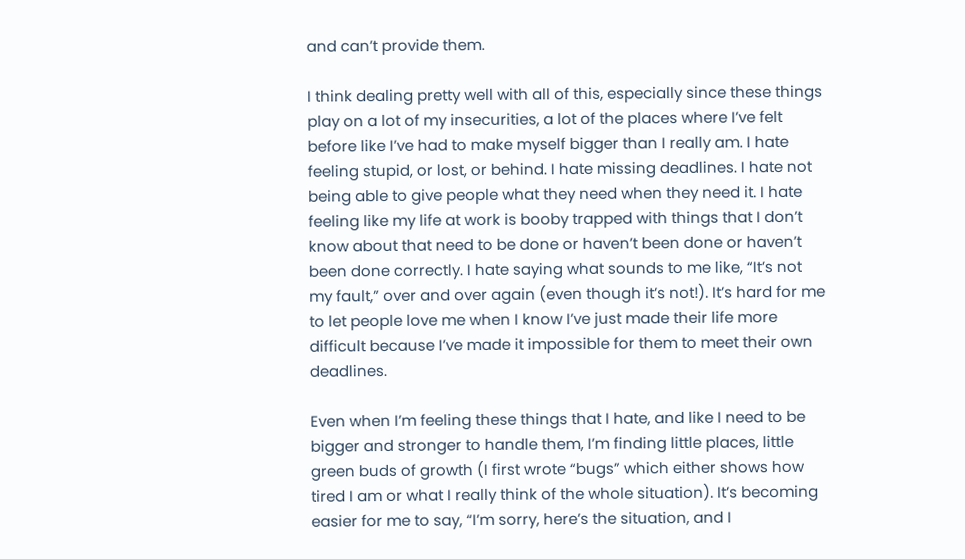and can’t provide them.

I think dealing pretty well with all of this, especially since these things play on a lot of my insecurities, a lot of the places where I’ve felt before like I’ve had to make myself bigger than I really am. I hate feeling stupid, or lost, or behind. I hate missing deadlines. I hate not being able to give people what they need when they need it. I hate feeling like my life at work is booby trapped with things that I don’t know about that need to be done or haven’t been done or haven’t been done correctly. I hate saying what sounds to me like, “It’s not my fault,” over and over again (even though it’s not!). It’s hard for me to let people love me when I know I’ve just made their life more difficult because I’ve made it impossible for them to meet their own deadlines.

Even when I’m feeling these things that I hate, and like I need to be bigger and stronger to handle them, I’m finding little places, little green buds of growth (I first wrote “bugs” which either shows how tired I am or what I really think of the whole situation). It’s becoming easier for me to say, “I’m sorry, here’s the situation, and I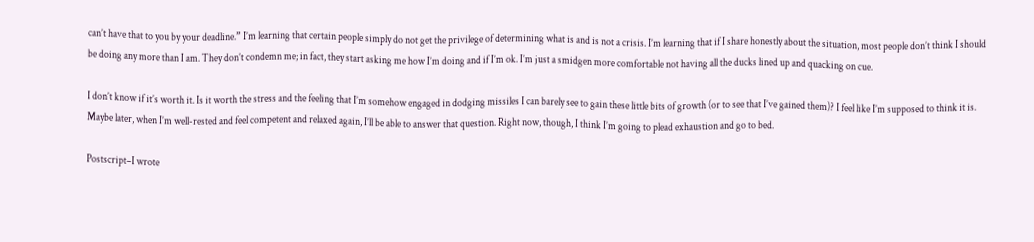can’t have that to you by your deadline.” I’m learning that certain people simply do not get the privilege of determining what is and is not a crisis. I’m learning that if I share honestly about the situation, most people don’t think I should be doing any more than I am. They don’t condemn me; in fact, they start asking me how I’m doing and if I’m ok. I’m just a smidgen more comfortable not having all the ducks lined up and quacking on cue.

I don’t know if it’s worth it. Is it worth the stress and the feeling that I’m somehow engaged in dodging missiles I can barely see to gain these little bits of growth (or to see that I’ve gained them)? I feel like I’m supposed to think it is. Maybe later, when I’m well-rested and feel competent and relaxed again, I’ll be able to answer that question. Right now, though, I think I’m going to plead exhaustion and go to bed.

Postscript–I wrote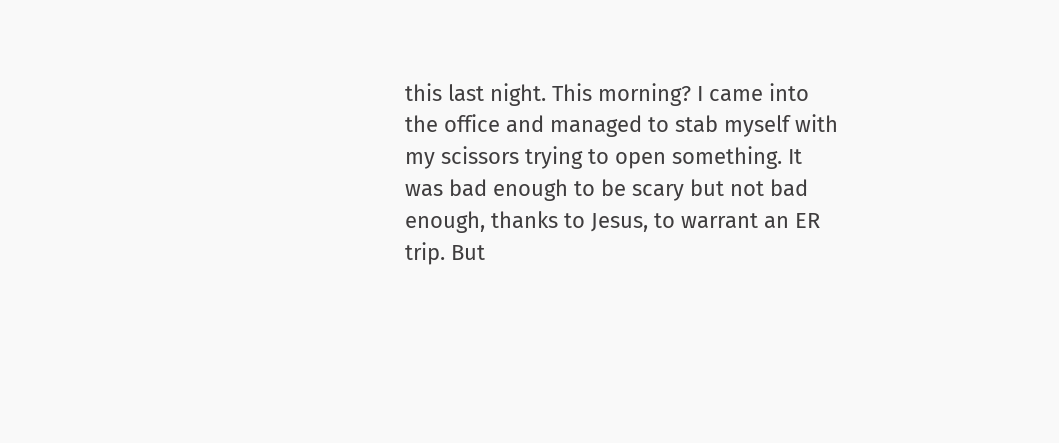this last night. This morning? I came into the office and managed to stab myself with my scissors trying to open something. It was bad enough to be scary but not bad enough, thanks to Jesus, to warrant an ER trip. But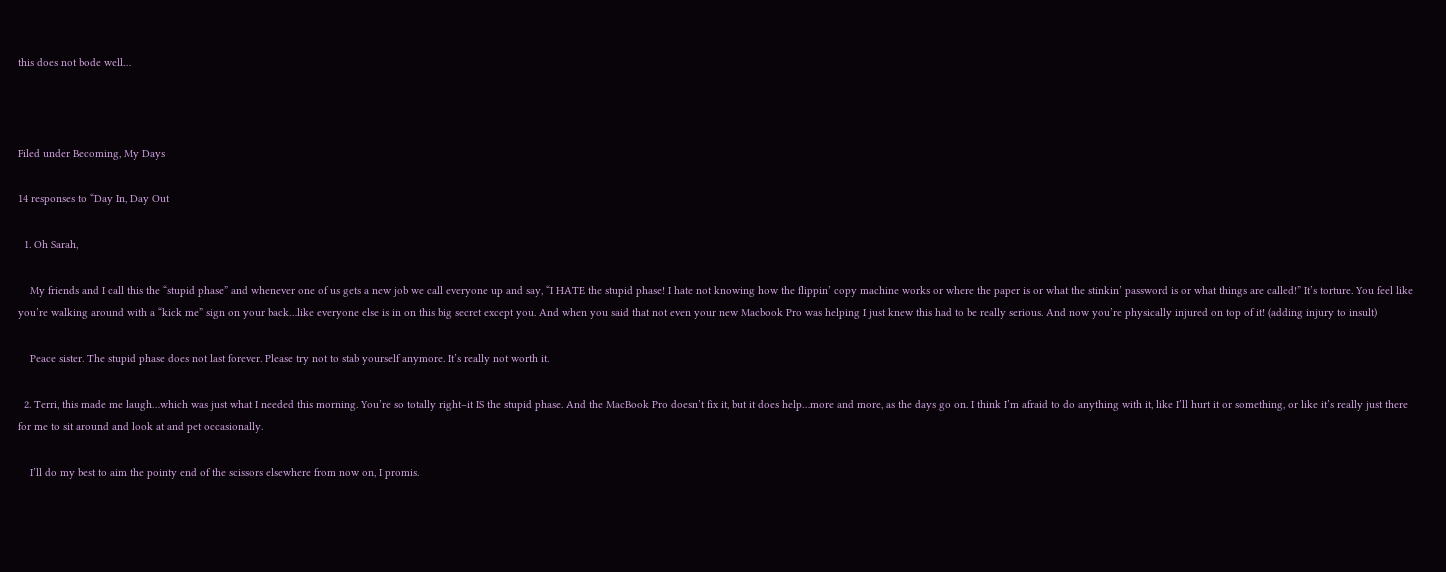this does not bode well…



Filed under Becoming, My Days

14 responses to “Day In, Day Out

  1. Oh Sarah,

    My friends and I call this the “stupid phase” and whenever one of us gets a new job we call everyone up and say, “I HATE the stupid phase! I hate not knowing how the flippin’ copy machine works or where the paper is or what the stinkin’ password is or what things are called!” It’s torture. You feel like you’re walking around with a “kick me” sign on your back…like everyone else is in on this big secret except you. And when you said that not even your new Macbook Pro was helping I just knew this had to be really serious. And now you’re physically injured on top of it! (adding injury to insult)

    Peace sister. The stupid phase does not last forever. Please try not to stab yourself anymore. It’s really not worth it.

  2. Terri, this made me laugh…which was just what I needed this morning. You’re so totally right–it IS the stupid phase. And the MacBook Pro doesn’t fix it, but it does help…more and more, as the days go on. I think I’m afraid to do anything with it, like I’ll hurt it or something, or like it’s really just there for me to sit around and look at and pet occasionally.

    I’ll do my best to aim the pointy end of the scissors elsewhere from now on, I promis.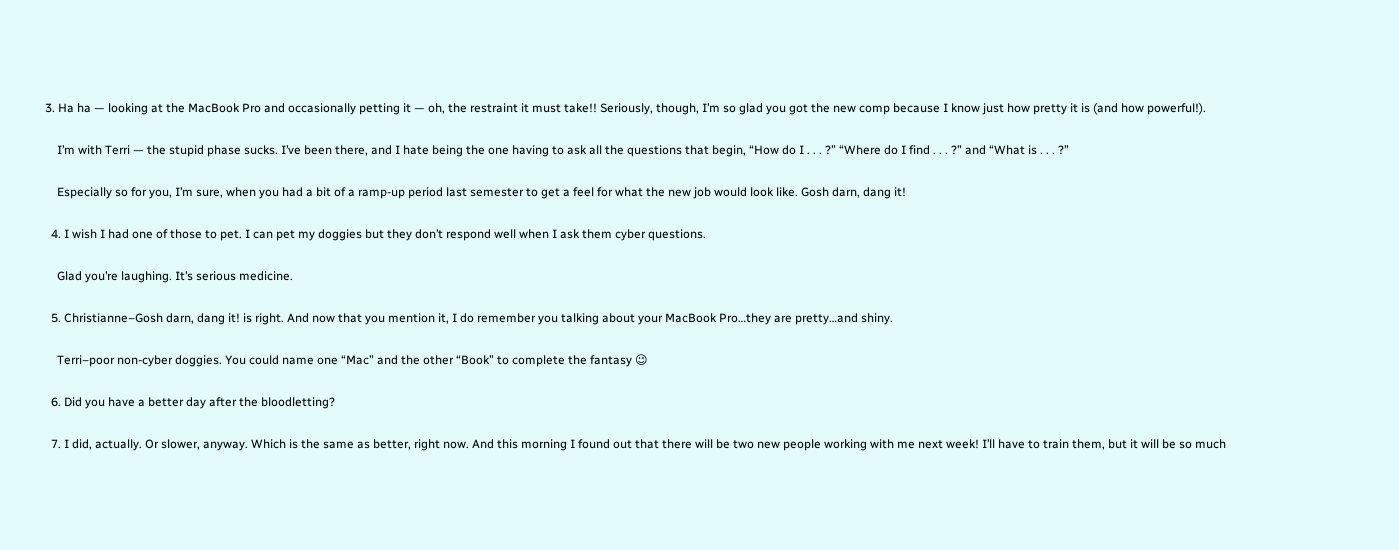3. Ha ha — looking at the MacBook Pro and occasionally petting it — oh, the restraint it must take!! Seriously, though, I’m so glad you got the new comp because I know just how pretty it is (and how powerful!).

    I’m with Terri — the stupid phase sucks. I’ve been there, and I hate being the one having to ask all the questions that begin, “How do I . . . ?” “Where do I find . . . ?” and “What is . . . ?”

    Especially so for you, I’m sure, when you had a bit of a ramp-up period last semester to get a feel for what the new job would look like. Gosh darn, dang it!

  4. I wish I had one of those to pet. I can pet my doggies but they don’t respond well when I ask them cyber questions.

    Glad you’re laughing. It’s serious medicine.

  5. Christianne–Gosh darn, dang it! is right. And now that you mention it, I do remember you talking about your MacBook Pro…they are pretty…and shiny.

    Terri–poor non-cyber doggies. You could name one “Mac” and the other “Book” to complete the fantasy 😉

  6. Did you have a better day after the bloodletting?

  7. I did, actually. Or slower, anyway. Which is the same as better, right now. And this morning I found out that there will be two new people working with me next week! I’ll have to train them, but it will be so much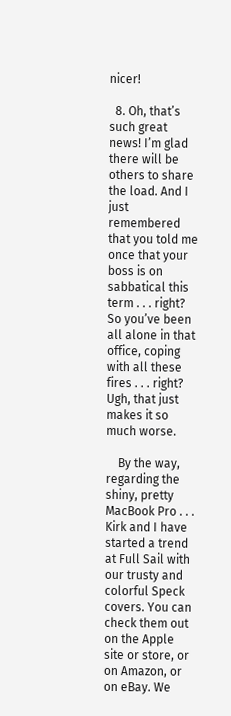nicer!

  8. Oh, that’s such great news! I’m glad there will be others to share the load. And I just remembered that you told me once that your boss is on sabbatical this term . . . right? So you’ve been all alone in that office, coping with all these fires . . . right? Ugh, that just makes it so much worse.

    By the way, regarding the shiny, pretty MacBook Pro . . . Kirk and I have started a trend at Full Sail with our trusty and colorful Speck covers. You can check them out on the Apple site or store, or on Amazon, or on eBay. We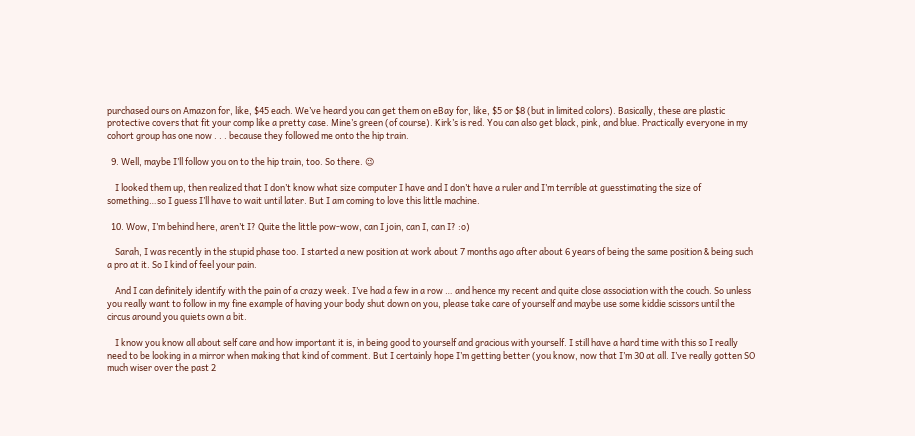purchased ours on Amazon for, like, $45 each. We’ve heard you can get them on eBay for, like, $5 or $8 (but in limited colors). Basically, these are plastic protective covers that fit your comp like a pretty case. Mine’s green (of course). Kirk’s is red. You can also get black, pink, and blue. Practically everyone in my cohort group has one now . . . because they followed me onto the hip train.

  9. Well, maybe I’ll follow you on to the hip train, too. So there. 😉

    I looked them up, then realized that I don’t know what size computer I have and I don’t have a ruler and I’m terrible at guesstimating the size of something…so I guess I’ll have to wait until later. But I am coming to love this little machine.

  10. Wow, I’m behind here, aren’t I? Quite the little pow-wow, can I join, can I, can I? :o)

    Sarah, I was recently in the stupid phase too. I started a new position at work about 7 months ago after about 6 years of being the same position & being such a pro at it. So I kind of feel your pain.

    And I can definitely identify with the pain of a crazy week. I’ve had a few in a row … and hence my recent and quite close association with the couch. So unless you really want to follow in my fine example of having your body shut down on you, please take care of yourself and maybe use some kiddie scissors until the circus around you quiets own a bit.

    I know you know all about self care and how important it is, in being good to yourself and gracious with yourself. I still have a hard time with this so I really need to be looking in a mirror when making that kind of comment. But I certainly hope I’m getting better (you know, now that I’m 30 at all. I’ve really gotten SO much wiser over the past 2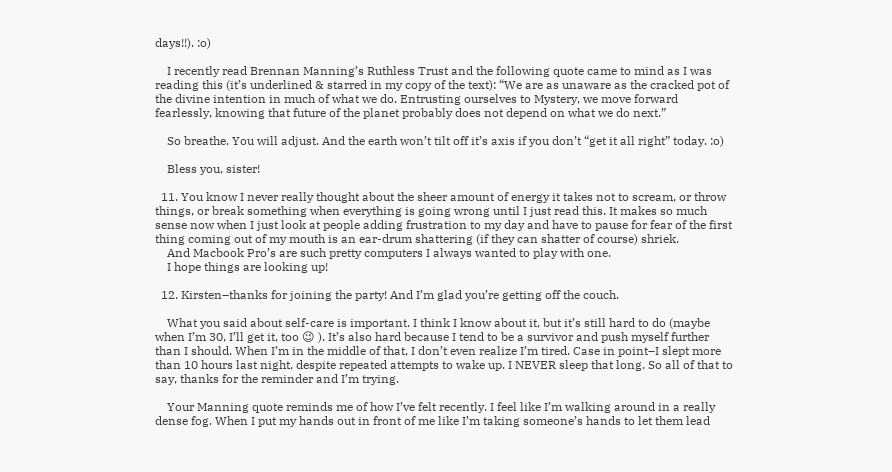days!!). :o)

    I recently read Brennan Manning’s Ruthless Trust and the following quote came to mind as I was reading this (it’s underlined & starred in my copy of the text): “We are as unaware as the cracked pot of the divine intention in much of what we do. Entrusting ourselves to Mystery, we move forward fearlessly, knowing that future of the planet probably does not depend on what we do next.”

    So breathe. You will adjust. And the earth won’t tilt off it’s axis if you don’t “get it all right” today. :o)

    Bless you, sister!

  11. You know I never really thought about the sheer amount of energy it takes not to scream, or throw things, or break something when everything is going wrong until I just read this. It makes so much sense now when I just look at people adding frustration to my day and have to pause for fear of the first thing coming out of my mouth is an ear-drum shattering (if they can shatter of course) shriek.
    And Macbook Pro’s are such pretty computers I always wanted to play with one.
    I hope things are looking up!

  12. Kirsten–thanks for joining the party! And I’m glad you’re getting off the couch.

    What you said about self-care is important. I think I know about it, but it’s still hard to do (maybe when I’m 30, I’ll get it, too 😉 ). It’s also hard because I tend to be a survivor and push myself further than I should. When I’m in the middle of that, I don’t even realize I’m tired. Case in point–I slept more than 10 hours last night, despite repeated attempts to wake up. I NEVER sleep that long. So all of that to say, thanks for the reminder and I’m trying.

    Your Manning quote reminds me of how I’ve felt recently. I feel like I’m walking around in a really dense fog. When I put my hands out in front of me like I’m taking someone’s hands to let them lead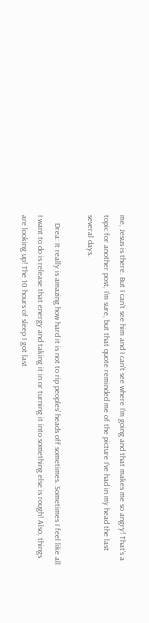me, Jesus is there. But I can’t see him and I can’t see where I’m going and that makes me so angry! That’s a topic for another post, I’m sure, but that quote reminded me of the picture I’ve had in my head the last several days.

    Drea: It really is amazing how hard it is not to rip peoples’ heads off sometimes. Sometimes I feel like all I want to do is release that energy and taking it in or turning it into something else is rough! Also, things are looking up! The 10 hours of sleep I got last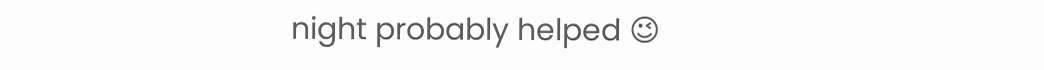night probably helped 😉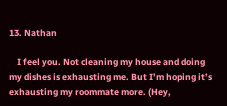13. Nathan

    I feel you. Not cleaning my house and doing my dishes is exhausting me. But I’m hoping it’s exhausting my roommate more. (Hey,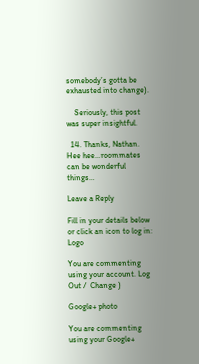somebody’s gotta be exhausted into change).

    Seriously, this post was super insightful.

  14. Thanks, Nathan. Hee hee…roommates can be wonderful things…

Leave a Reply

Fill in your details below or click an icon to log in: Logo

You are commenting using your account. Log Out /  Change )

Google+ photo

You are commenting using your Google+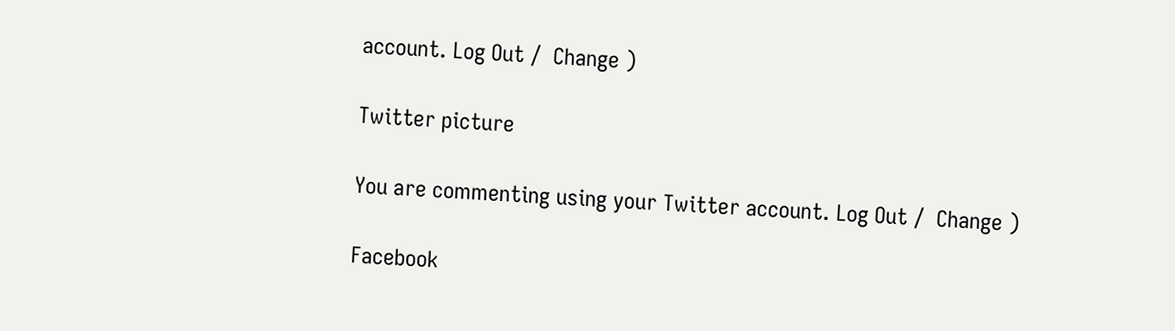account. Log Out /  Change )

Twitter picture

You are commenting using your Twitter account. Log Out /  Change )

Facebook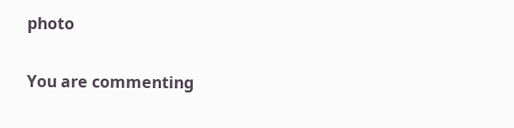photo

You are commenting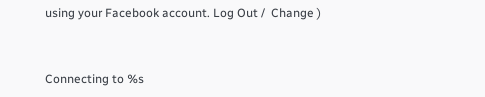using your Facebook account. Log Out /  Change )


Connecting to %s